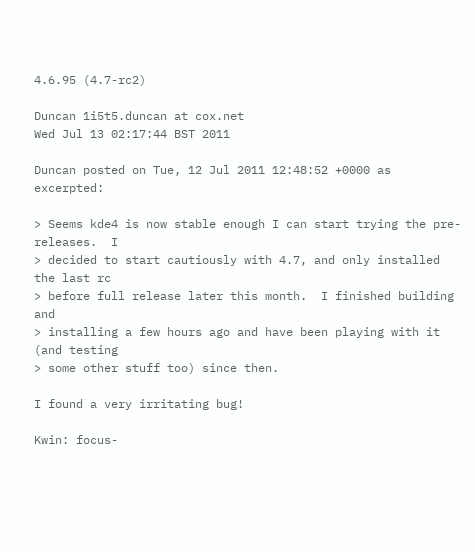4.6.95 (4.7-rc2)

Duncan 1i5t5.duncan at cox.net
Wed Jul 13 02:17:44 BST 2011

Duncan posted on Tue, 12 Jul 2011 12:48:52 +0000 as excerpted:

> Seems kde4 is now stable enough I can start trying the pre-releases.  I
> decided to start cautiously with 4.7, and only installed the last rc
> before full release later this month.  I finished building and
> installing a few hours ago and have been playing with it (and testing
> some other stuff too) since then.

I found a very irritating bug!

Kwin: focus-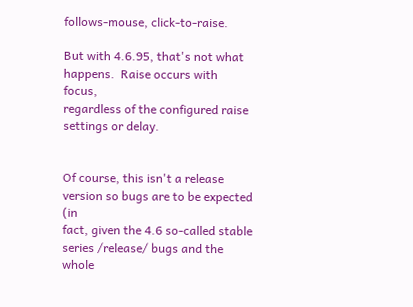follows-mouse, click-to-raise.

But with 4.6.95, that's not what happens.  Raise occurs with focus,
regardless of the configured raise settings or delay.


Of course, this isn't a release version so bugs are to be expected (in
fact, given the 4.6 so-called stable series /release/ bugs and the whole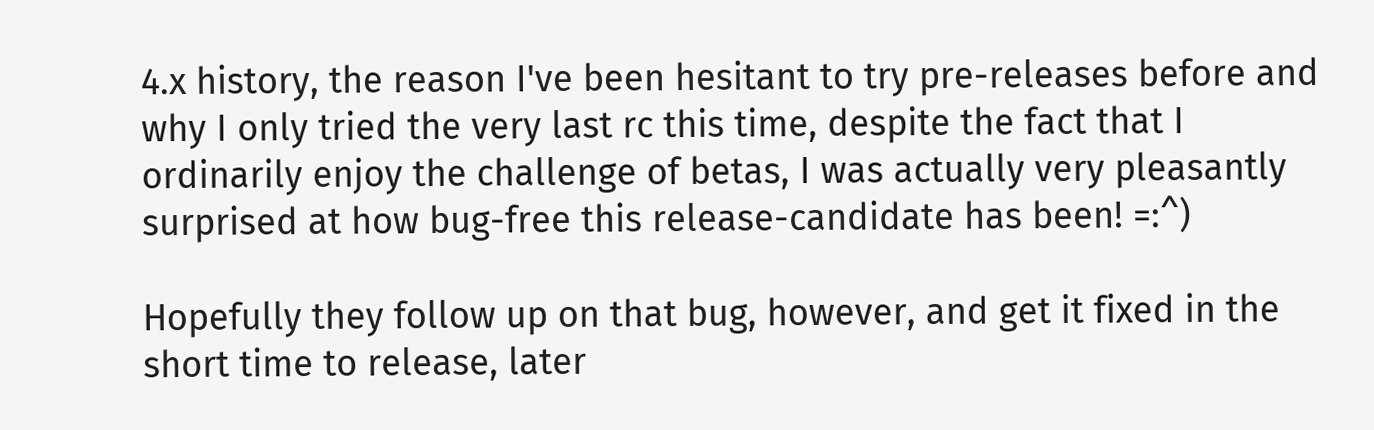4.x history, the reason I've been hesitant to try pre-releases before and
why I only tried the very last rc this time, despite the fact that I
ordinarily enjoy the challenge of betas, I was actually very pleasantly
surprised at how bug-free this release-candidate has been! =:^)

Hopefully they follow up on that bug, however, and get it fixed in the
short time to release, later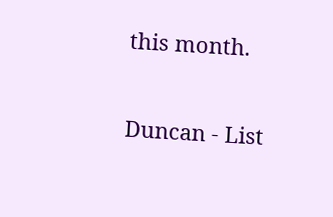this month.

Duncan - List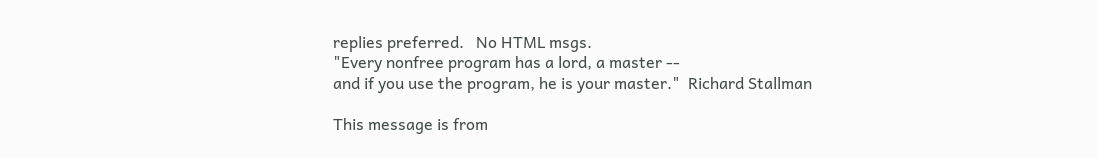replies preferred.   No HTML msgs.
"Every nonfree program has a lord, a master --
and if you use the program, he is your master."  Richard Stallman

This message is from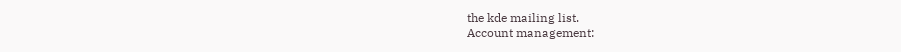the kde mailing list.
Account management: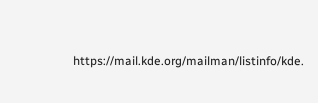https://mail.kde.org/mailman/listinfo/kde.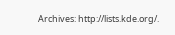Archives: http://lists.kde.org/.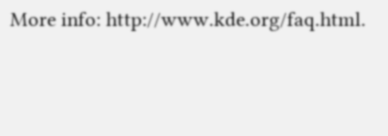More info: http://www.kde.org/faq.html.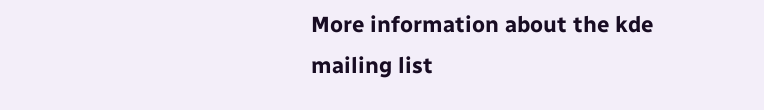More information about the kde mailing list